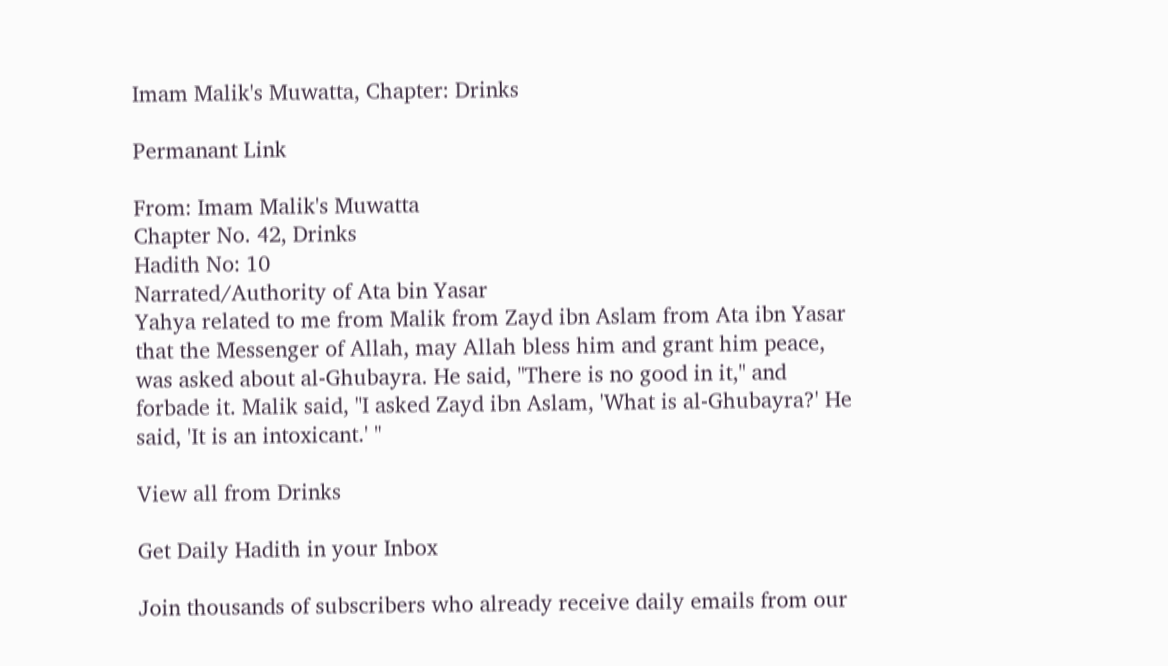Imam Malik's Muwatta, Chapter: Drinks

Permanant Link

From: Imam Malik's Muwatta
Chapter No. 42, Drinks
Hadith No: 10
Narrated/Authority of Ata bin Yasar
Yahya related to me from Malik from Zayd ibn Aslam from Ata ibn Yasar that the Messenger of Allah, may Allah bless him and grant him peace, was asked about al-Ghubayra. He said, "There is no good in it," and forbade it. Malik said, "I asked Zayd ibn Aslam, 'What is al-Ghubayra?' He said, 'It is an intoxicant.' "

View all from Drinks

Get Daily Hadith in your Inbox

Join thousands of subscribers who already receive daily emails from our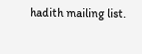hadith mailing list.